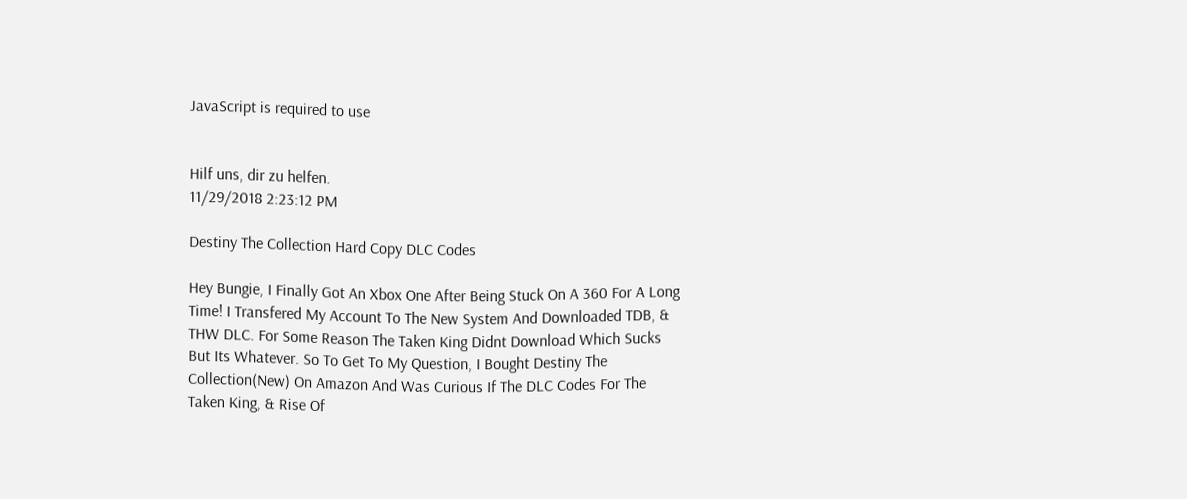JavaScript is required to use


Hilf uns, dir zu helfen.
11/29/2018 2:23:12 PM

Destiny The Collection Hard Copy DLC Codes

Hey Bungie, I Finally Got An Xbox One After Being Stuck On A 360 For A Long Time! I Transfered My Account To The New System And Downloaded TDB, & THW DLC. For Some Reason The Taken King Didnt Download Which Sucks But Its Whatever. So To Get To My Question, I Bought Destiny The Collection(New) On Amazon And Was Curious If The DLC Codes For The Taken King, & Rise Of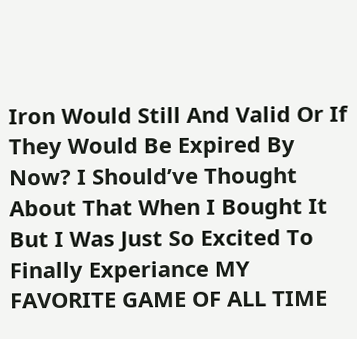Iron Would Still And Valid Or If They Would Be Expired By Now? I Should’ve Thought About That When I Bought It But I Was Just So Excited To Finally Experiance MY FAVORITE GAME OF ALL TIME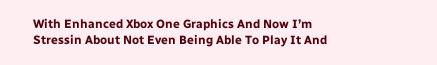With Enhanced Xbox One Graphics And Now I’m Stressin About Not Even Being Able To Play It And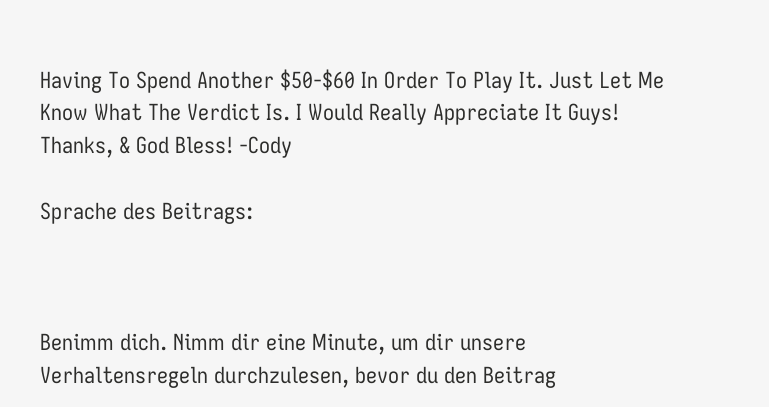Having To Spend Another $50-$60 In Order To Play It. Just Let Me Know What The Verdict Is. I Would Really Appreciate It Guys! Thanks, & God Bless! -Cody

Sprache des Beitrags:



Benimm dich. Nimm dir eine Minute, um dir unsere Verhaltensregeln durchzulesen, bevor du den Beitrag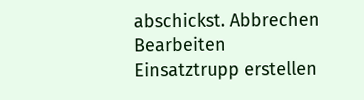abschickst. Abbrechen Bearbeiten Einsatztrupp erstellen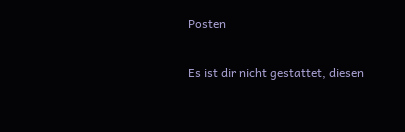Posten

Es ist dir nicht gestattet, diesen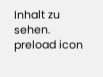Inhalt zu sehen.
preload icon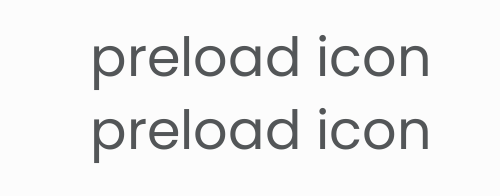preload icon
preload icon